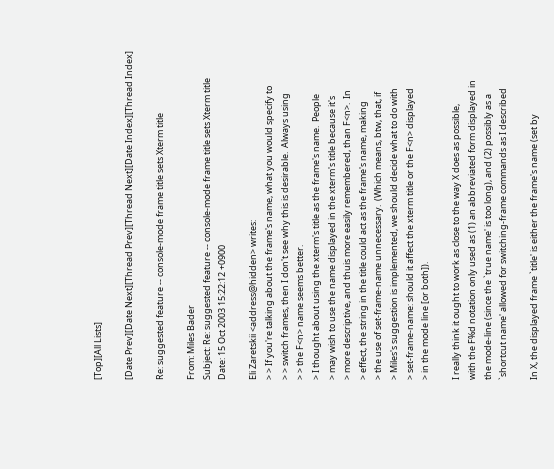[Top][All Lists]

[Date Prev][Date Next][Thread Prev][Thread Next][Date Index][Thread Index]

Re: suggested feature -- console-mode frame title sets Xterm title

From: Miles Bader
Subject: Re: suggested feature -- console-mode frame title sets Xterm title
Date: 15 Oct 2003 15:22:12 +0900

Eli Zaretskii <address@hidden> writes:
> > If you're talking about the frame's name, what you would specify to
> > switch frames, then I don't see why this is desirable.  Always using
> > the F<n> name seems better.
> I thought about using the xterm's title as the frame's name.  People
> may wish to use the name displayed in the xterm's title because it's
> more descriptive, and thuis more easily remembered, than F<n>.  In
> effect, the string in the title could act as the frame's name, making
> the use of set-frame-name unnecessary.  (Which means, btw, that, if
> Miles's suggestion is implemented, we should decide what to do with
> set-frame-name: should it affect the xterm title or the F<n> displayed
> in the mode line [or both]).

I really think it ought to work as close to the way X does as possible,
with the F%d notation only used as (1) an abbreviated form displayed in
the mode-line (since the `true name' is too long), and (2) possibly as a
`shortcut name' allowed for switching-frame commands as I described

In X, the displayed frame `title' is either the frame's name (set by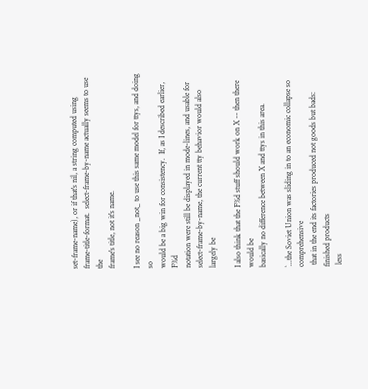set-frame-name), or if that's nil, a string computed using
frame-title-format.  select-frame-by-name actually seems to use the
frame's title, not it's name.

I see no reason _not_ to use this same model for ttys, and doing so
would be a big win for consistency.  If, as I described earlier, F%d
notation were still be displayed in mode-lines, and usable for
select-frame-by-name, the current tty behavior would also largely be

I also think that the F%d stuff should work on X -- then there would be
basically no difference between X and ttys in this area.

`...the Soviet Union was sliding in to an economic collapse so comprehensive
 that in the end its factories produced not goods but bads: finished products
 less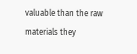valuable than the raw materials they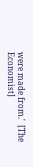were made from.'  [The Economist]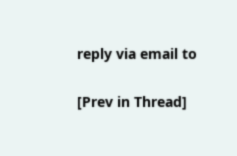reply via email to

[Prev in Thread]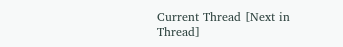Current Thread [Next in Thread]